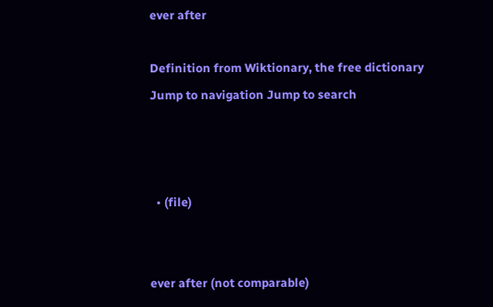ever after

Definition from Wiktionary, the free dictionary
Jump to navigation Jump to search



  • (file)


ever after (not comparable)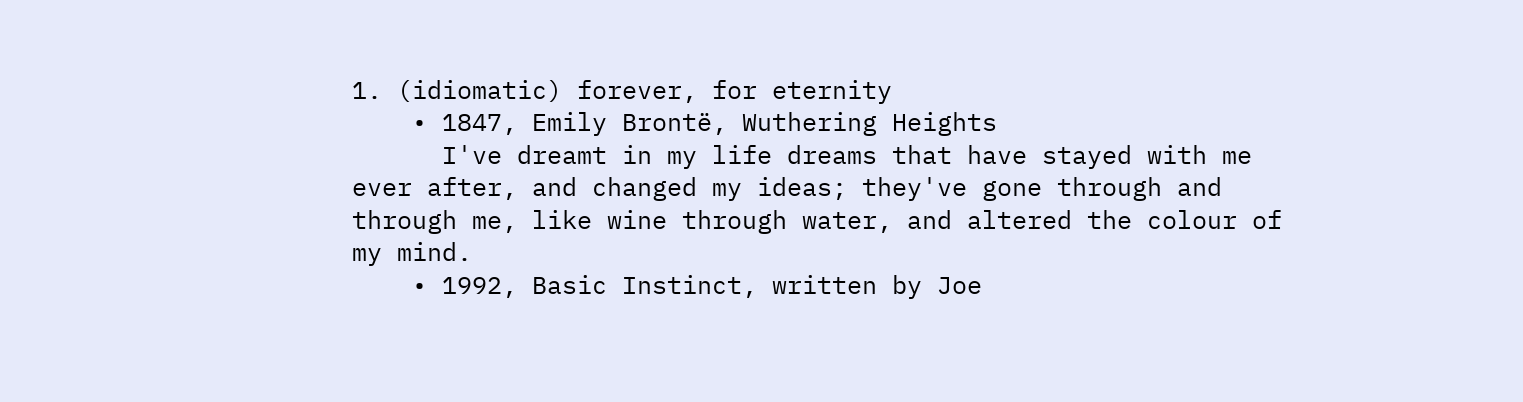1. (idiomatic) forever, for eternity
    • 1847, Emily Brontë, Wuthering Heights
      I've dreamt in my life dreams that have stayed with me ever after, and changed my ideas; they've gone through and through me, like wine through water, and altered the colour of my mind.
    • 1992, Basic Instinct, written by Joe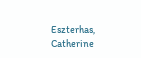Eszterhas, Catherine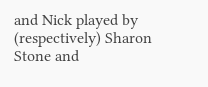and Nick played by (respectively) Sharon Stone and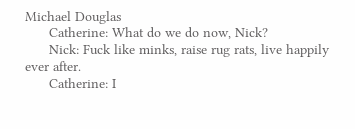Michael Douglas
      Catherine: What do we do now, Nick?
      Nick: Fuck like minks, raise rug rats, live happily ever after.
      Catherine: I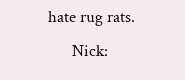hate rug rats.
      Nick: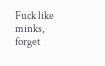Fuck like minks, forget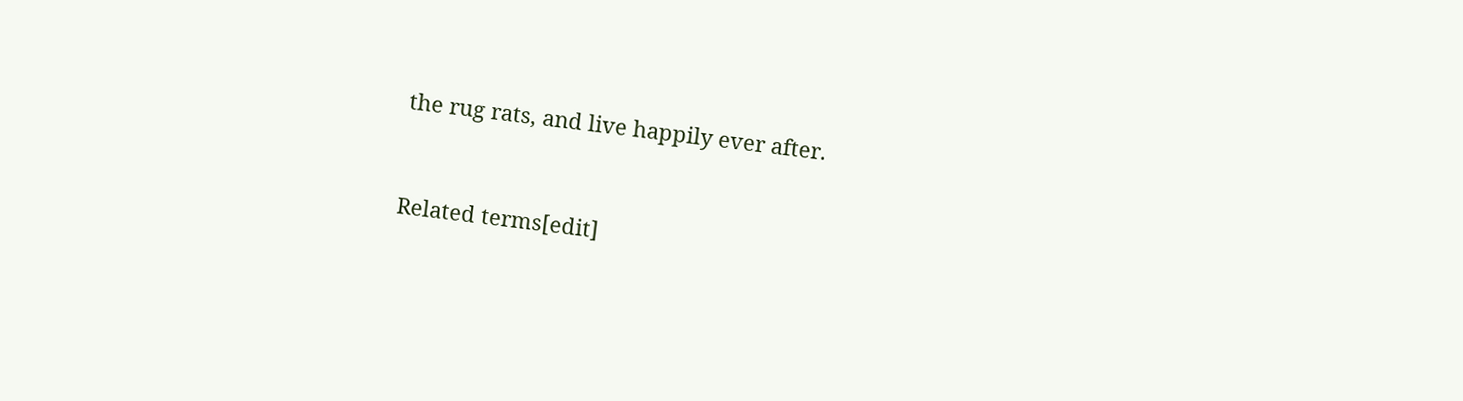the rug rats, and live happily ever after.


Related terms[edit]